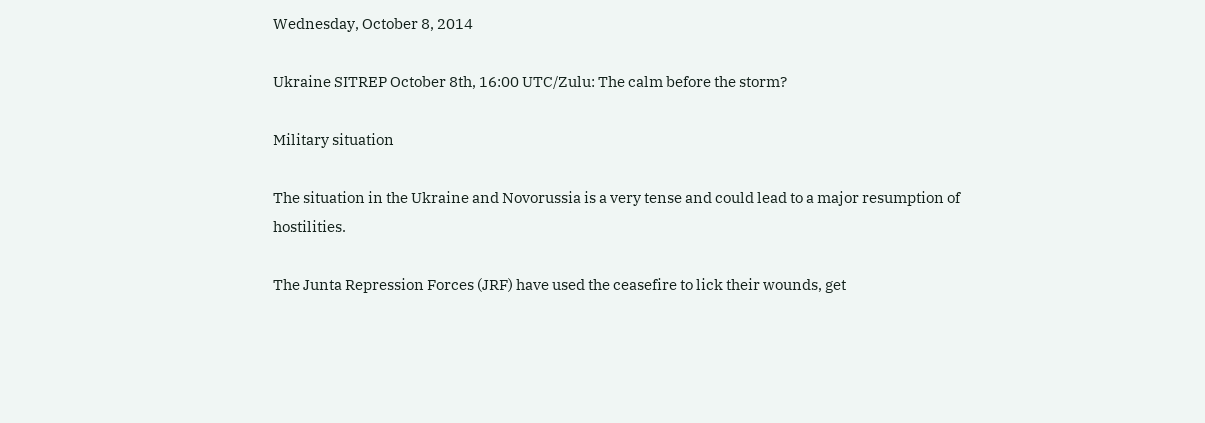Wednesday, October 8, 2014

Ukraine SITREP October 8th, 16:00 UTC/Zulu: The calm before the storm?

Military situation

The situation in the Ukraine and Novorussia is a very tense and could lead to a major resumption of hostilities.

The Junta Repression Forces (JRF) have used the ceasefire to lick their wounds, get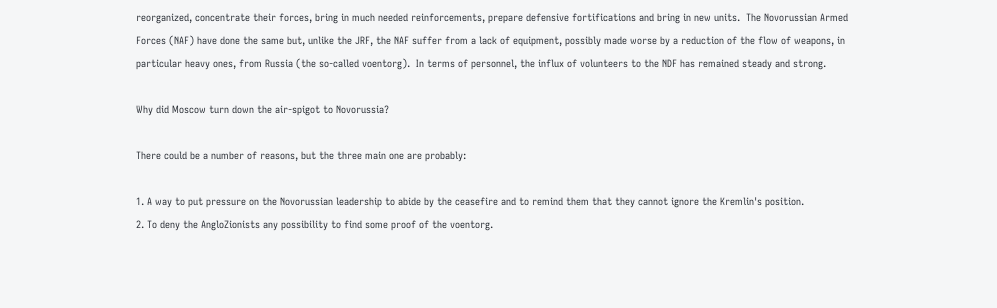reorganized, concentrate their forces, bring in much needed reinforcements, prepare defensive fortifications and bring in new units.  The Novorussian Armed Forces (NAF) have done the same but, unlike the JRF, the NAF suffer from a lack of equipment, possibly made worse by a reduction of the flow of weapons, in particular heavy ones, from Russia (the so-called voentorg).  In terms of personnel, the influx of volunteers to the NDF has remained steady and strong.

Why did Moscow turn down the air-spigot to Novorussia?

There could be a number of reasons, but the three main one are probably:

1. A way to put pressure on the Novorussian leadership to abide by the ceasefire and to remind them that they cannot ignore the Kremlin's position.
2. To deny the AngloZionists any possibility to find some proof of the voentorg.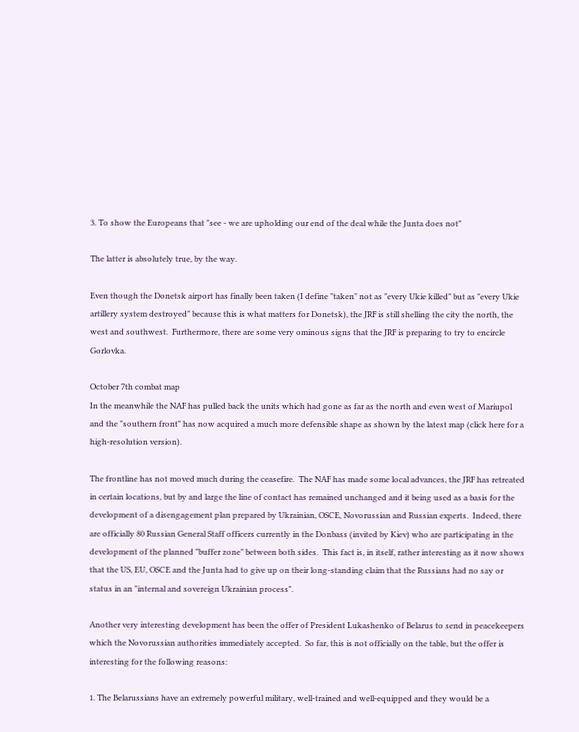3. To show the Europeans that "see - we are upholding our end of the deal while the Junta does not"

The latter is absolutely true, by the way.

Even though the Donetsk airport has finally been taken (I define "taken" not as "every Ukie killed" but as "every Ukie artillery system destroyed" because this is what matters for Donetsk), the JRF is still shelling the city the north, the west and southwest.  Furthermore, there are some very ominous signs that the JRF is preparing to try to encircle Gorlovka.

October 7th combat map
In the meanwhile the NAF has pulled back the units which had gone as far as the north and even west of Mariupol and the "southern front" has now acquired a much more defensible shape as shown by the latest map (click here for a high-resolution version).

The frontline has not moved much during the ceasefire.  The NAF has made some local advances, the JRF has retreated in certain locations, but by and large the line of contact has remained unchanged and it being used as a basis for the development of a disengagement plan prepared by Ukrainian, OSCE, Novorussian and Russian experts.  Indeed, there are officially 80 Russian General Staff officers currently in the Donbass (invited by Kiev) who are participating in the development of the planned "buffer zone" between both sides.  This fact is, in itself, rather interesting as it now shows that the US, EU, OSCE and the Junta had to give up on their long-standing claim that the Russians had no say or status in an "internal and sovereign Ukrainian process".

Another very interesting development has been the offer of President Lukashenko of Belarus to send in peacekeepers which the Novorussian authorities immediately accepted.  So far, this is not officially on the table, but the offer is interesting for the following reasons:

1. The Belarussians have an extremely powerful military, well-trained and well-equipped and they would be a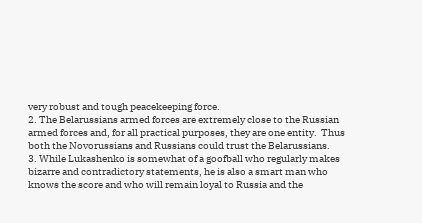very robust and tough peacekeeping force.
2. The Belarussians armed forces are extremely close to the Russian armed forces and, for all practical purposes, they are one entity.  Thus both the Novorussians and Russians could trust the Belarussians.
3. While Lukashenko is somewhat of a goofball who regularly makes bizarre and contradictory statements, he is also a smart man who knows the score and who will remain loyal to Russia and the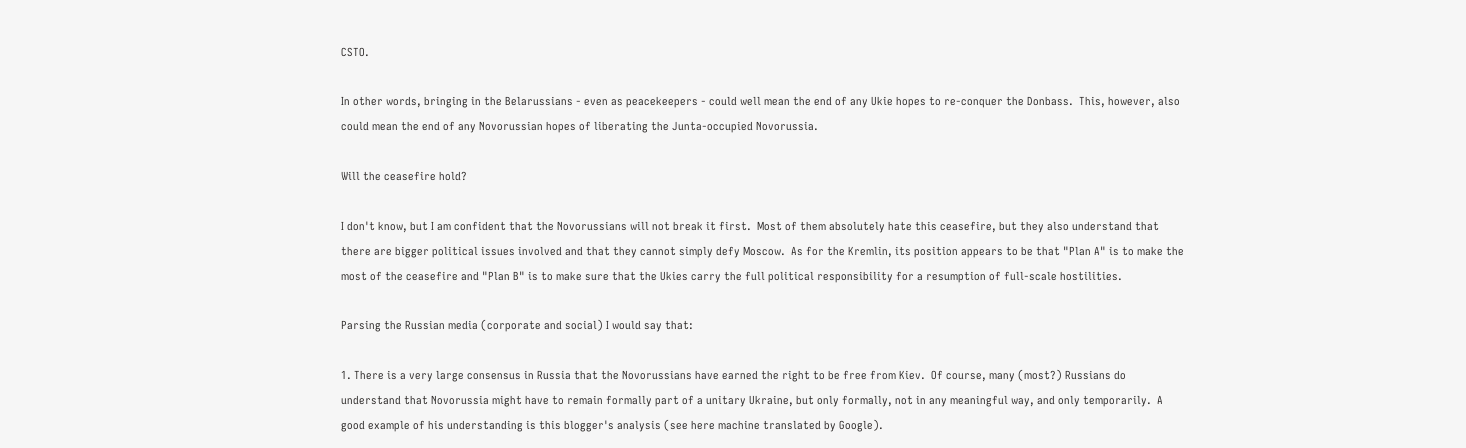CSTO.

In other words, bringing in the Belarussians - even as peacekeepers - could well mean the end of any Ukie hopes to re-conquer the Donbass.  This, however, also could mean the end of any Novorussian hopes of liberating the Junta-occupied Novorussia.

Will the ceasefire hold?

I don't know, but I am confident that the Novorussians will not break it first.  Most of them absolutely hate this ceasefire, but they also understand that there are bigger political issues involved and that they cannot simply defy Moscow.  As for the Kremlin, its position appears to be that "Plan A" is to make the most of the ceasefire and "Plan B" is to make sure that the Ukies carry the full political responsibility for a resumption of full-scale hostilities.

Parsing the Russian media (corporate and social) I would say that:

1. There is a very large consensus in Russia that the Novorussians have earned the right to be free from Kiev.  Of course, many (most?) Russians do understand that Novorussia might have to remain formally part of a unitary Ukraine, but only formally, not in any meaningful way, and only temporarily.  A good example of his understanding is this blogger's analysis (see here machine translated by Google).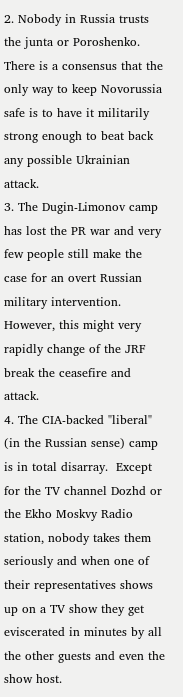2. Nobody in Russia trusts the junta or Poroshenko.  There is a consensus that the only way to keep Novorussia safe is to have it militarily strong enough to beat back any possible Ukrainian attack.
3. The Dugin-Limonov camp has lost the PR war and very few people still make the case for an overt Russian military intervention.  However, this might very rapidly change of the JRF break the ceasefire and attack.
4. The CIA-backed "liberal" (in the Russian sense) camp is in total disarray.  Except for the TV channel Dozhd or the Ekho Moskvy Radio station, nobody takes them seriously and when one of their representatives shows up on a TV show they get eviscerated in minutes by all the other guests and even the show host.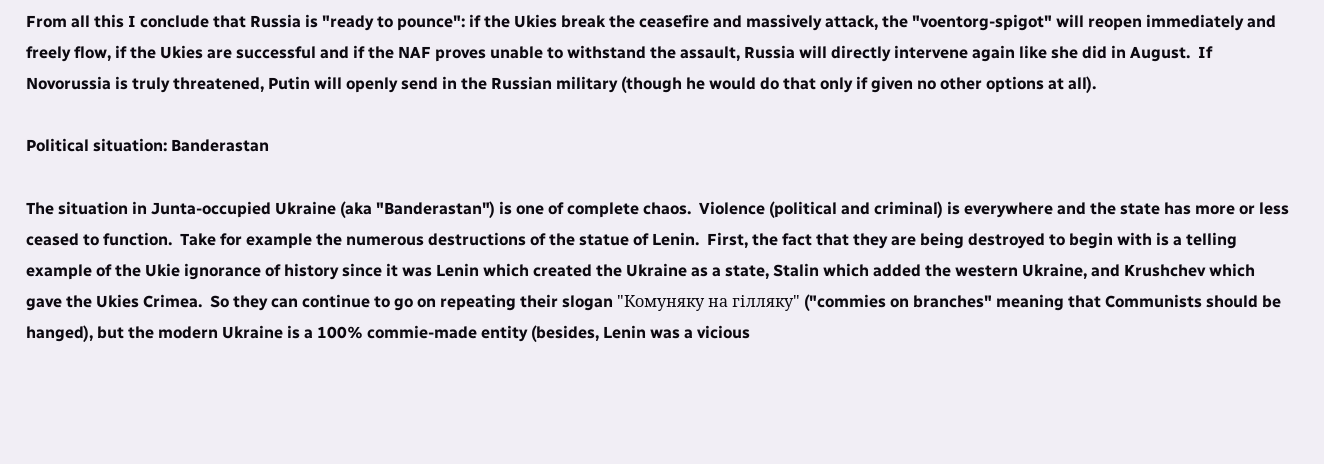From all this I conclude that Russia is "ready to pounce": if the Ukies break the ceasefire and massively attack, the "voentorg-spigot" will reopen immediately and freely flow, if the Ukies are successful and if the NAF proves unable to withstand the assault, Russia will directly intervene again like she did in August.  If Novorussia is truly threatened, Putin will openly send in the Russian military (though he would do that only if given no other options at all).

Political situation: Banderastan

The situation in Junta-occupied Ukraine (aka "Banderastan") is one of complete chaos.  Violence (political and criminal) is everywhere and the state has more or less ceased to function.  Take for example the numerous destructions of the statue of Lenin.  First, the fact that they are being destroyed to begin with is a telling example of the Ukie ignorance of history since it was Lenin which created the Ukraine as a state, Stalin which added the western Ukraine, and Krushchev which gave the Ukies Crimea.  So they can continue to go on repeating their slogan "Комуняку на гілляку" ("commies on branches" meaning that Communists should be hanged), but the modern Ukraine is a 100% commie-made entity (besides, Lenin was a vicious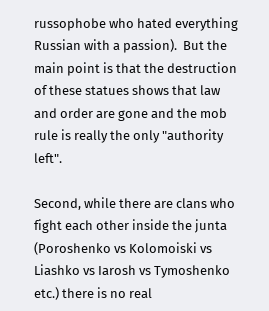russophobe who hated everything Russian with a passion).  But the main point is that the destruction of these statues shows that law and order are gone and the mob rule is really the only "authority left".

Second, while there are clans who fight each other inside the junta (Poroshenko vs Kolomoiski vs Liashko vs Iarosh vs Tymoshenko etc.) there is no real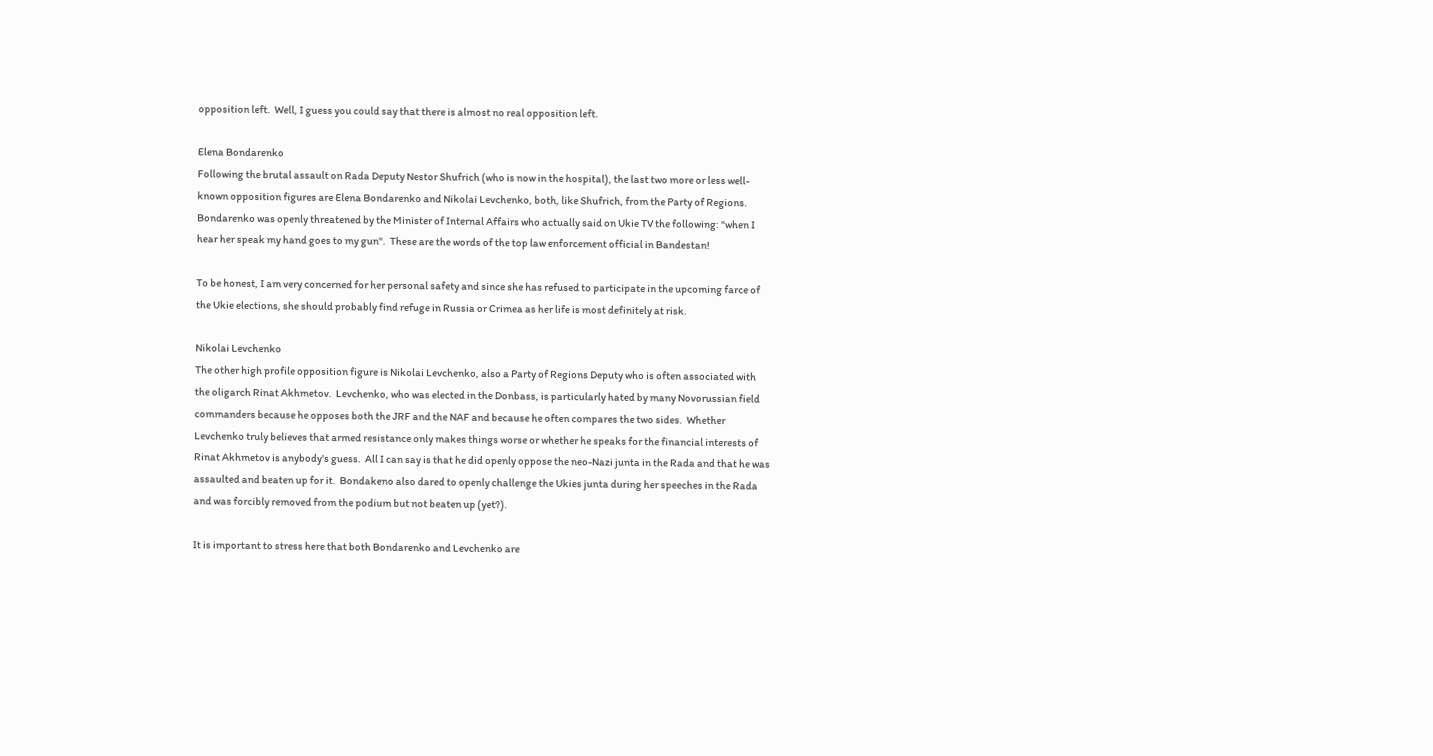opposition left.  Well, I guess you could say that there is almost no real opposition left.

Elena Bondarenko
Following the brutal assault on Rada Deputy Nestor Shufrich (who is now in the hospital), the last two more or less well-known opposition figures are Elena Bondarenko and Nikolai Levchenko, both, like Shufrich, from the Party of Regions.  Bondarenko was openly threatened by the Minister of Internal Affairs who actually said on Ukie TV the following: "when I hear her speak my hand goes to my gun".  These are the words of the top law enforcement official in Bandestan!

To be honest, I am very concerned for her personal safety and since she has refused to participate in the upcoming farce of the Ukie elections, she should probably find refuge in Russia or Crimea as her life is most definitely at risk.

Nikolai Levchenko
The other high profile opposition figure is Nikolai Levchenko, also a Party of Regions Deputy who is often associated with the oligarch Rinat Akhmetov.  Levchenko, who was elected in the Donbass, is particularly hated by many Novorussian field commanders because he opposes both the JRF and the NAF and because he often compares the two sides.  Whether Levchenko truly believes that armed resistance only makes things worse or whether he speaks for the financial interests of Rinat Akhmetov is anybody's guess.  All I can say is that he did openly oppose the neo-Nazi junta in the Rada and that he was assaulted and beaten up for it.  Bondakeno also dared to openly challenge the Ukies junta during her speeches in the Rada and was forcibly removed from the podium but not beaten up (yet?).

It is important to stress here that both Bondarenko and Levchenko are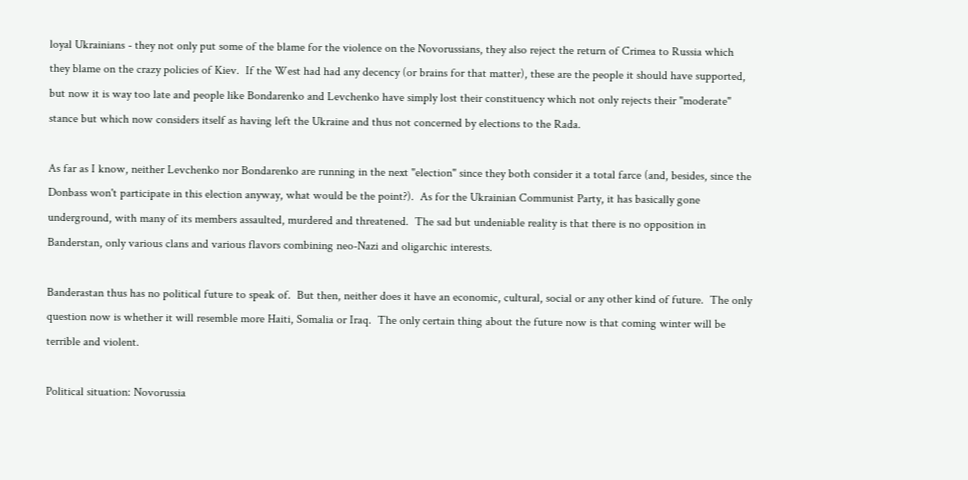loyal Ukrainians - they not only put some of the blame for the violence on the Novorussians, they also reject the return of Crimea to Russia which they blame on the crazy policies of Kiev.  If the West had had any decency (or brains for that matter), these are the people it should have supported, but now it is way too late and people like Bondarenko and Levchenko have simply lost their constituency which not only rejects their "moderate" stance but which now considers itself as having left the Ukraine and thus not concerned by elections to the Rada.

As far as I know, neither Levchenko nor Bondarenko are running in the next "election" since they both consider it a total farce (and, besides, since the Donbass won't participate in this election anyway, what would be the point?).  As for the Ukrainian Communist Party, it has basically gone underground, with many of its members assaulted, murdered and threatened.  The sad but undeniable reality is that there is no opposition in Banderstan, only various clans and various flavors combining neo-Nazi and oligarchic interests.

Banderastan thus has no political future to speak of.  But then, neither does it have an economic, cultural, social or any other kind of future.  The only question now is whether it will resemble more Haiti, Somalia or Iraq.  The only certain thing about the future now is that coming winter will be terrible and violent.

Political situation: Novorussia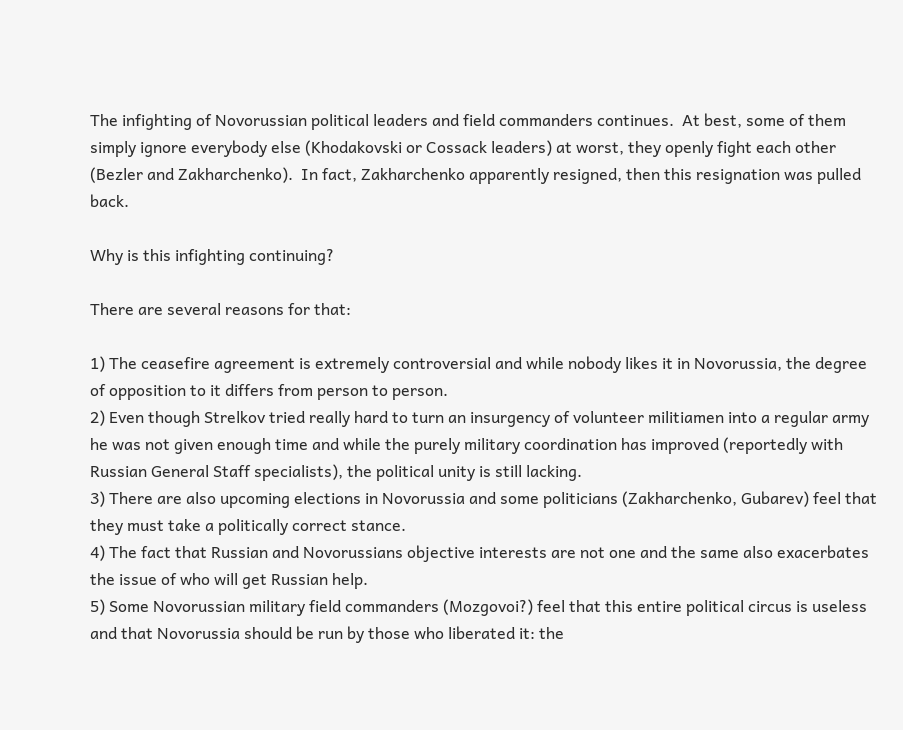The infighting of Novorussian political leaders and field commanders continues.  At best, some of them simply ignore everybody else (Khodakovski or Cossack leaders) at worst, they openly fight each other (Bezler and Zakharchenko).  In fact, Zakharchenko apparently resigned, then this resignation was pulled back.

Why is this infighting continuing?

There are several reasons for that:

1) The ceasefire agreement is extremely controversial and while nobody likes it in Novorussia, the degree of opposition to it differs from person to person.
2) Even though Strelkov tried really hard to turn an insurgency of volunteer militiamen into a regular army he was not given enough time and while the purely military coordination has improved (reportedly with Russian General Staff specialists), the political unity is still lacking.
3) There are also upcoming elections in Novorussia and some politicians (Zakharchenko, Gubarev) feel that they must take a politically correct stance.
4) The fact that Russian and Novorussians objective interests are not one and the same also exacerbates the issue of who will get Russian help.
5) Some Novorussian military field commanders (Mozgovoi?) feel that this entire political circus is useless and that Novorussia should be run by those who liberated it: the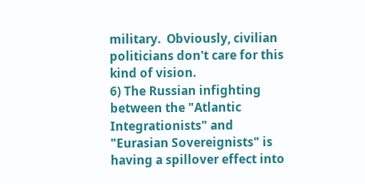military.  Obviously, civilian politicians don't care for this kind of vision.
6) The Russian infighting between the "Atlantic Integrationists" and "Eurasian Sovereignists" is having a spillover effect into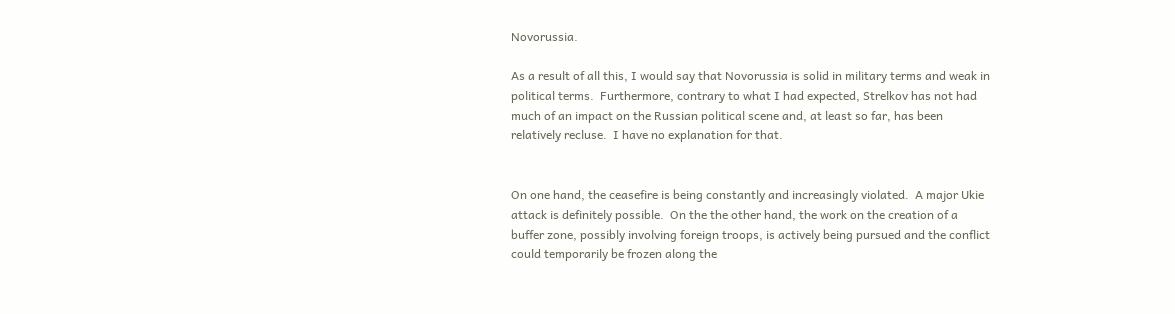Novorussia.

As a result of all this, I would say that Novorussia is solid in military terms and weak in political terms.  Furthermore, contrary to what I had expected, Strelkov has not had much of an impact on the Russian political scene and, at least so far, has been relatively recluse.  I have no explanation for that.


On one hand, the ceasefire is being constantly and increasingly violated.  A major Ukie attack is definitely possible.  On the the other hand, the work on the creation of a buffer zone, possibly involving foreign troops, is actively being pursued and the conflict could temporarily be frozen along the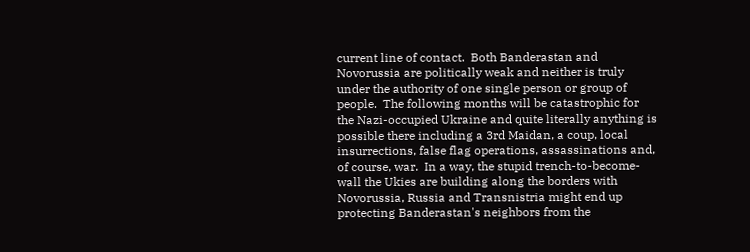current line of contact.  Both Banderastan and Novorussia are politically weak and neither is truly under the authority of one single person or group of people.  The following months will be catastrophic for the Nazi-occupied Ukraine and quite literally anything is possible there including a 3rd Maidan, a coup, local insurrections, false flag operations, assassinations and, of course, war.  In a way, the stupid trench-to-become-wall the Ukies are building along the borders with Novorussia, Russia and Transnistria might end up protecting Banderastan's neighbors from the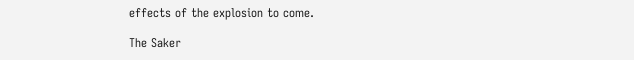effects of the explosion to come.

The Saker